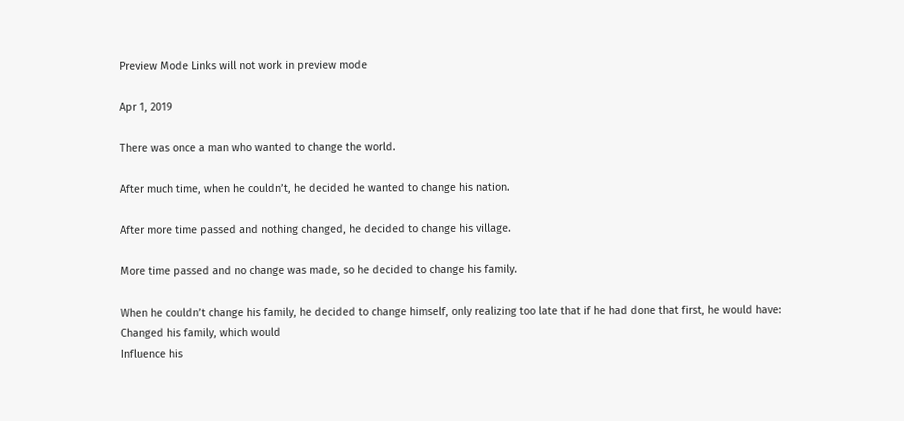Preview Mode Links will not work in preview mode

Apr 1, 2019

There was once a man who wanted to change the world.

After much time, when he couldn’t, he decided he wanted to change his nation.

After more time passed and nothing changed, he decided to change his village.

More time passed and no change was made, so he decided to change his family.

When he couldn’t change his family, he decided to change himself, only realizing too late that if he had done that first, he would have:
Changed his family, which would
Influence his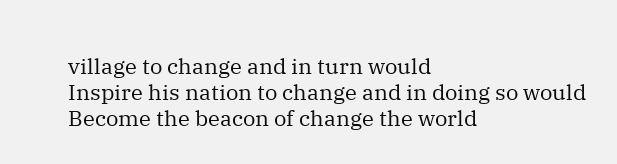village to change and in turn would
Inspire his nation to change and in doing so would
Become the beacon of change the world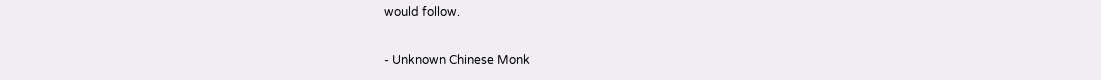would follow.

- Unknown Chinese Monk